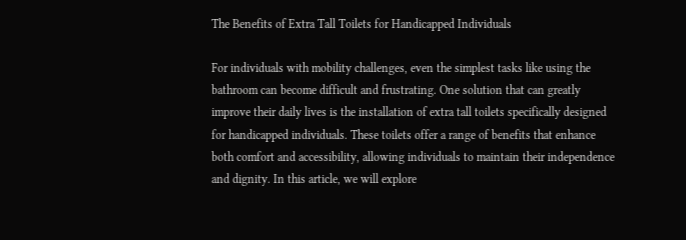The Benefits of Extra Tall Toilets for Handicapped Individuals

For individuals with mobility challenges, even the simplest tasks like using the bathroom can become difficult and frustrating. One solution that can greatly improve their daily lives is the installation of extra tall toilets specifically designed for handicapped individuals. These toilets offer a range of benefits that enhance both comfort and accessibility, allowing individuals to maintain their independence and dignity. In this article, we will explore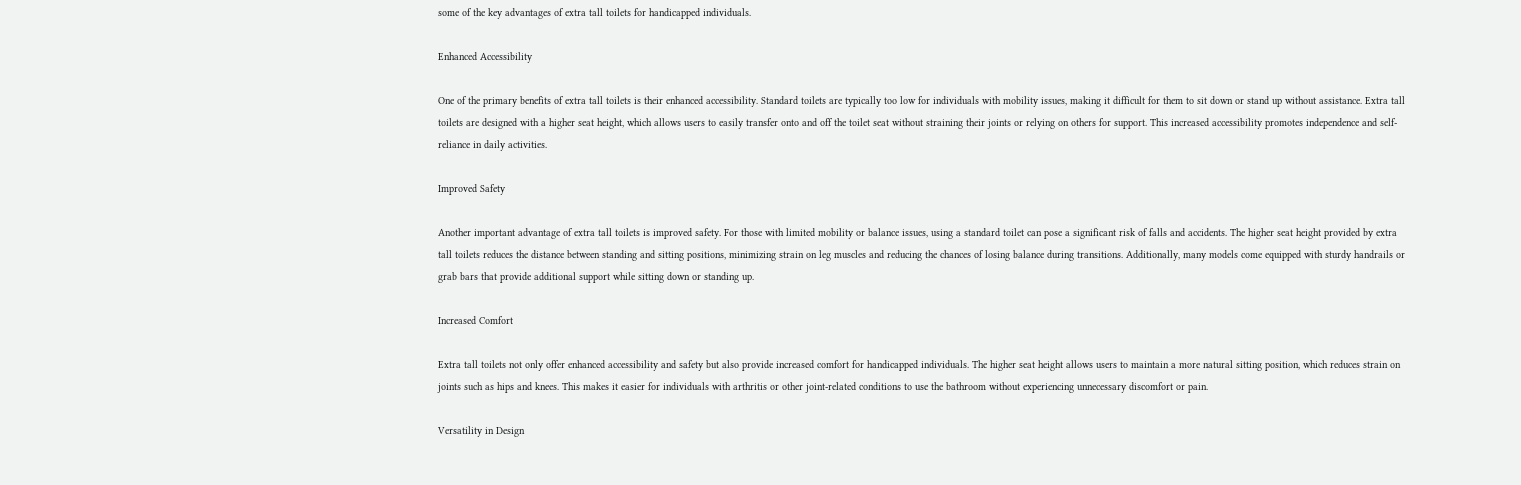some of the key advantages of extra tall toilets for handicapped individuals.

Enhanced Accessibility

One of the primary benefits of extra tall toilets is their enhanced accessibility. Standard toilets are typically too low for individuals with mobility issues, making it difficult for them to sit down or stand up without assistance. Extra tall toilets are designed with a higher seat height, which allows users to easily transfer onto and off the toilet seat without straining their joints or relying on others for support. This increased accessibility promotes independence and self-reliance in daily activities.

Improved Safety

Another important advantage of extra tall toilets is improved safety. For those with limited mobility or balance issues, using a standard toilet can pose a significant risk of falls and accidents. The higher seat height provided by extra tall toilets reduces the distance between standing and sitting positions, minimizing strain on leg muscles and reducing the chances of losing balance during transitions. Additionally, many models come equipped with sturdy handrails or grab bars that provide additional support while sitting down or standing up.

Increased Comfort

Extra tall toilets not only offer enhanced accessibility and safety but also provide increased comfort for handicapped individuals. The higher seat height allows users to maintain a more natural sitting position, which reduces strain on joints such as hips and knees. This makes it easier for individuals with arthritis or other joint-related conditions to use the bathroom without experiencing unnecessary discomfort or pain.

Versatility in Design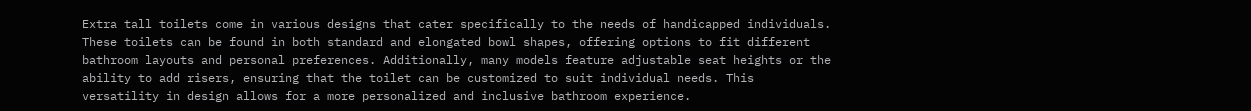Extra tall toilets come in various designs that cater specifically to the needs of handicapped individuals. These toilets can be found in both standard and elongated bowl shapes, offering options to fit different bathroom layouts and personal preferences. Additionally, many models feature adjustable seat heights or the ability to add risers, ensuring that the toilet can be customized to suit individual needs. This versatility in design allows for a more personalized and inclusive bathroom experience.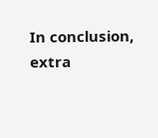In conclusion, extra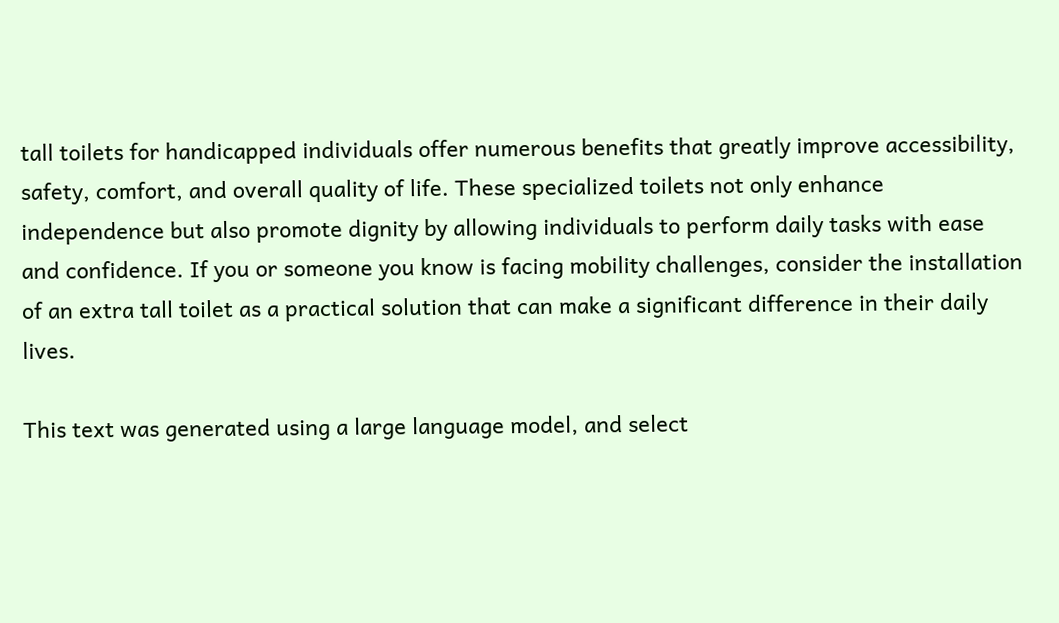tall toilets for handicapped individuals offer numerous benefits that greatly improve accessibility, safety, comfort, and overall quality of life. These specialized toilets not only enhance independence but also promote dignity by allowing individuals to perform daily tasks with ease and confidence. If you or someone you know is facing mobility challenges, consider the installation of an extra tall toilet as a practical solution that can make a significant difference in their daily lives.

This text was generated using a large language model, and select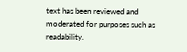text has been reviewed and moderated for purposes such as readability.